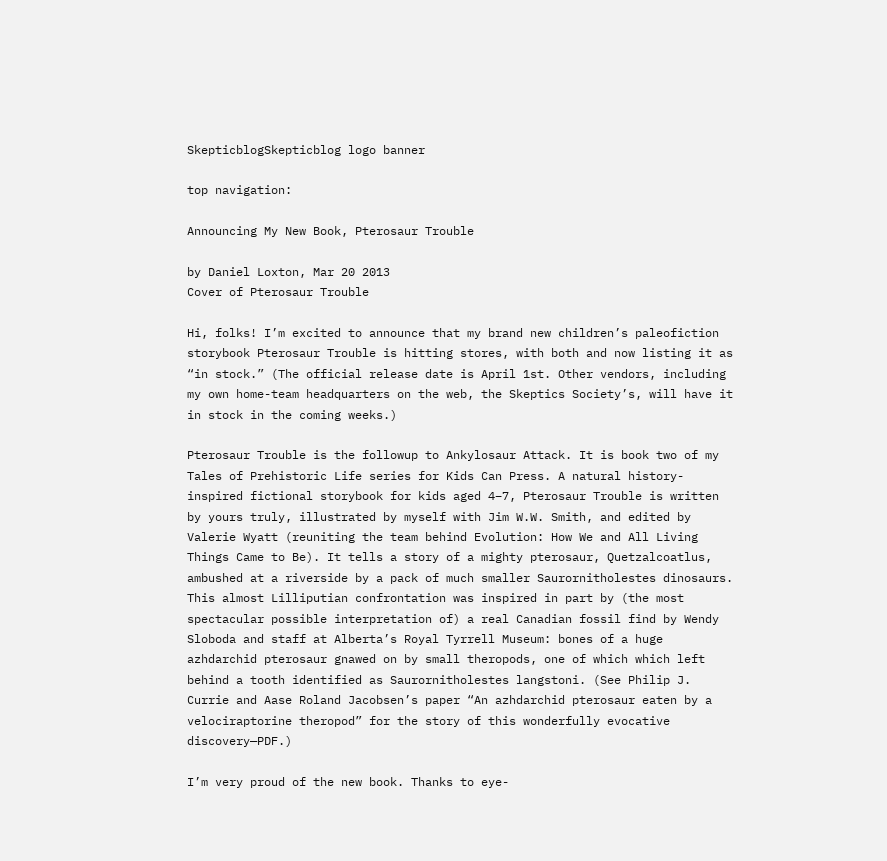SkepticblogSkepticblog logo banner

top navigation:

Announcing My New Book, Pterosaur Trouble

by Daniel Loxton, Mar 20 2013
Cover of Pterosaur Trouble

Hi, folks! I’m excited to announce that my brand new children’s paleofiction storybook Pterosaur Trouble is hitting stores, with both and now listing it as “in stock.” (The official release date is April 1st. Other vendors, including my own home-team headquarters on the web, the Skeptics Society’s, will have it in stock in the coming weeks.)

Pterosaur Trouble is the followup to Ankylosaur Attack. It is book two of my Tales of Prehistoric Life series for Kids Can Press. A natural history-inspired fictional storybook for kids aged 4–7, Pterosaur Trouble is written by yours truly, illustrated by myself with Jim W.W. Smith, and edited by Valerie Wyatt (reuniting the team behind Evolution: How We and All Living Things Came to Be). It tells a story of a mighty pterosaur, Quetzalcoatlus, ambushed at a riverside by a pack of much smaller Saurornitholestes dinosaurs. This almost Lilliputian confrontation was inspired in part by (the most spectacular possible interpretation of) a real Canadian fossil find by Wendy Sloboda and staff at Alberta’s Royal Tyrrell Museum: bones of a huge azhdarchid pterosaur gnawed on by small theropods, one of which which left behind a tooth identified as Saurornitholestes langstoni. (See Philip J. Currie and Aase Roland Jacobsen’s paper “An azhdarchid pterosaur eaten by a velociraptorine theropod” for the story of this wonderfully evocative discovery—PDF.)

I’m very proud of the new book. Thanks to eye-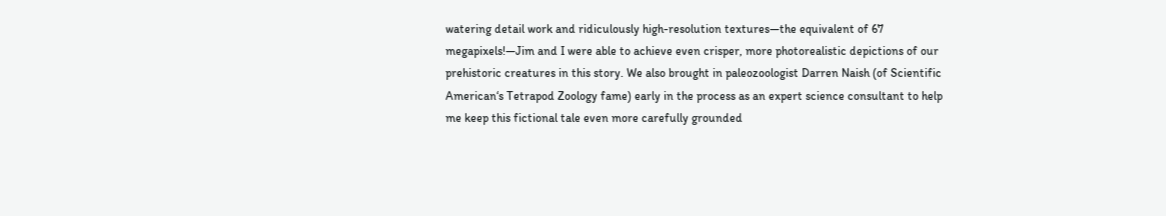watering detail work and ridiculously high-resolution textures—the equivalent of 67 megapixels!—Jim and I were able to achieve even crisper, more photorealistic depictions of our prehistoric creatures in this story. We also brought in paleozoologist Darren Naish (of Scientific American‘s Tetrapod Zoology fame) early in the process as an expert science consultant to help me keep this fictional tale even more carefully grounded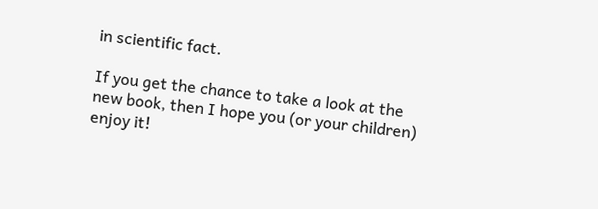in scientific fact.

If you get the chance to take a look at the new book, then I hope you (or your children) enjoy it!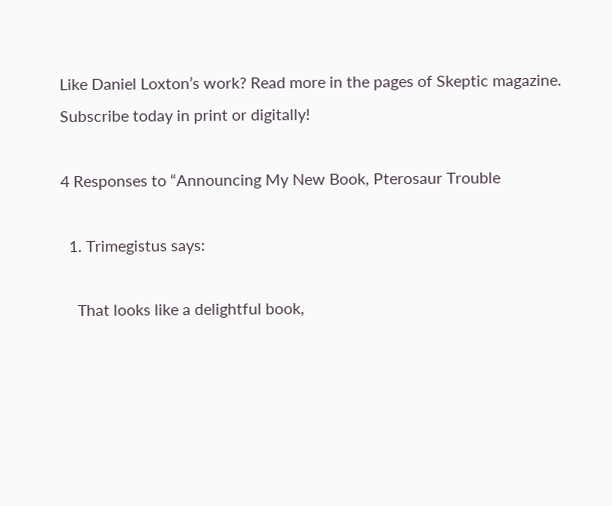Like Daniel Loxton’s work? Read more in the pages of Skeptic magazine. Subscribe today in print or digitally!

4 Responses to “Announcing My New Book, Pterosaur Trouble

  1. Trimegistus says:

    That looks like a delightful book,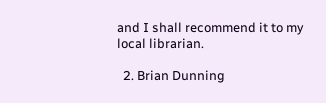and I shall recommend it to my local librarian.

  2. Brian Dunning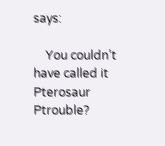says:

    You couldn’t have called it Pterosaur Ptrouble?